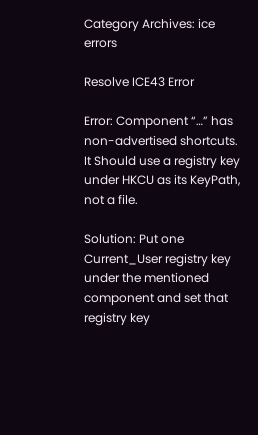Category Archives: ice errors

Resolve ICE43 Error

Error: Component “…” has non-advertised shortcuts. It Should use a registry key under HKCU as its KeyPath, not a file.

Solution: Put one Current_User registry key under the mentioned component and set that registry key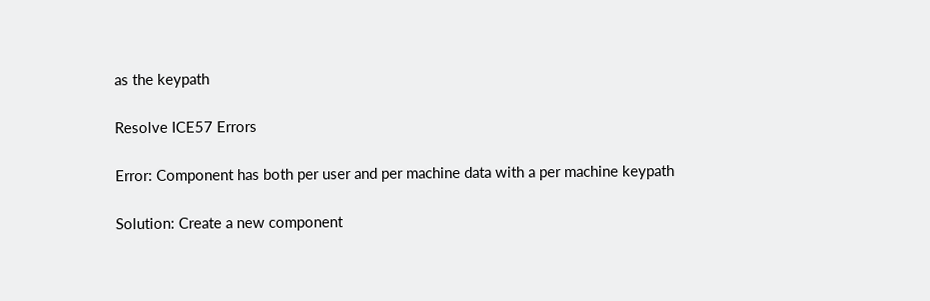as the keypath

Resolve ICE57 Errors

Error: Component has both per user and per machine data with a per machine keypath

Solution: Create a new component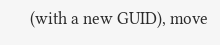(with a new GUID), move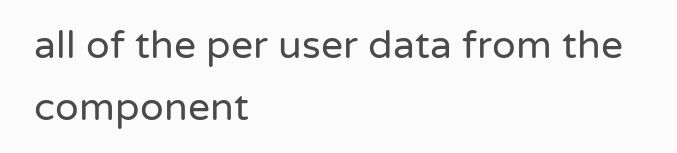all of the per user data from the component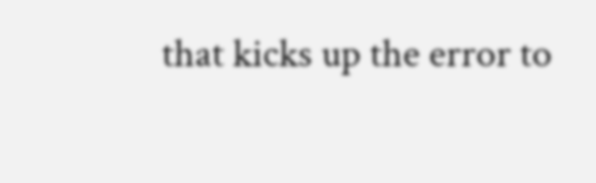that kicks up the error to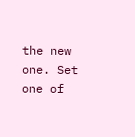the new one. Set one of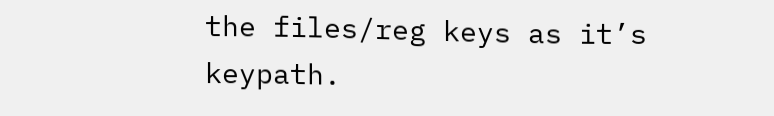the files/reg keys as it’s keypath.